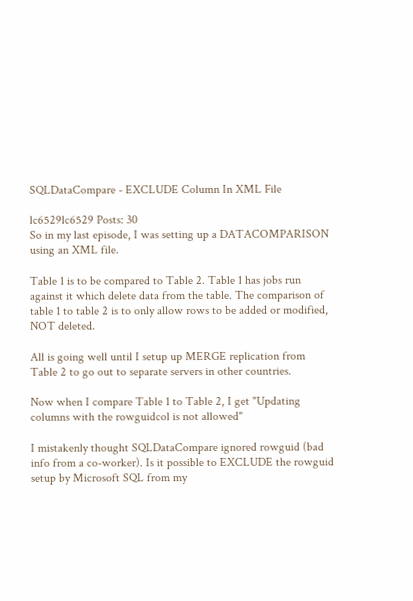SQLDataCompare - EXCLUDE Column In XML File

lc6529lc6529 Posts: 30
So in my last episode, I was setting up a DATACOMPARISON using an XML file.

Table 1 is to be compared to Table 2. Table 1 has jobs run against it which delete data from the table. The comparison of table 1 to table 2 is to only allow rows to be added or modified, NOT deleted.

All is going well until I setup up MERGE replication from Table 2 to go out to separate servers in other countries.

Now when I compare Table 1 to Table 2, I get "Updating columns with the rowguidcol is not allowed"

I mistakenly thought SQLDataCompare ignored rowguid (bad info from a co-worker). Is it possible to EXCLUDE the rowguid setup by Microsoft SQL from my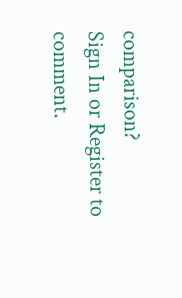comparison?
Sign In or Register to comment.